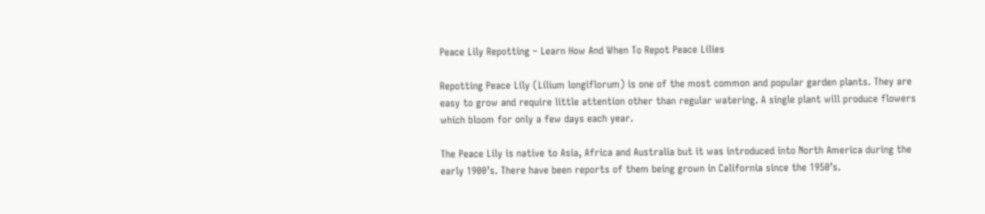Peace Lily Repotting – Learn How And When To Repot Peace Lilies

Repotting Peace Lily (Lilium longiflorum) is one of the most common and popular garden plants. They are easy to grow and require little attention other than regular watering. A single plant will produce flowers which bloom for only a few days each year.

The Peace Lily is native to Asia, Africa and Australia but it was introduced into North America during the early 1900’s. There have been reports of them being grown in California since the 1950’s.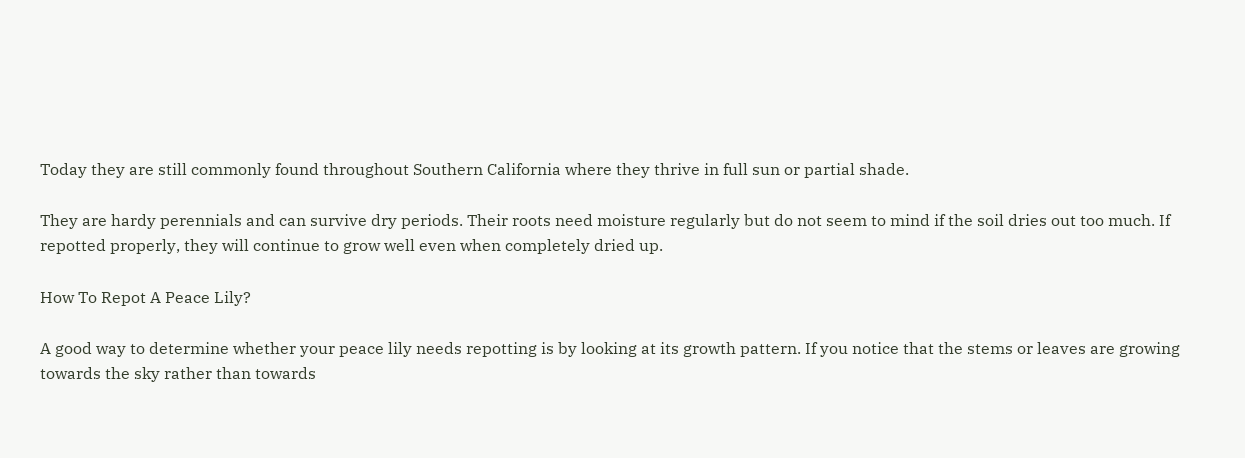Today they are still commonly found throughout Southern California where they thrive in full sun or partial shade.

They are hardy perennials and can survive dry periods. Their roots need moisture regularly but do not seem to mind if the soil dries out too much. If repotted properly, they will continue to grow well even when completely dried up.

How To Repot A Peace Lily?

A good way to determine whether your peace lily needs repotting is by looking at its growth pattern. If you notice that the stems or leaves are growing towards the sky rather than towards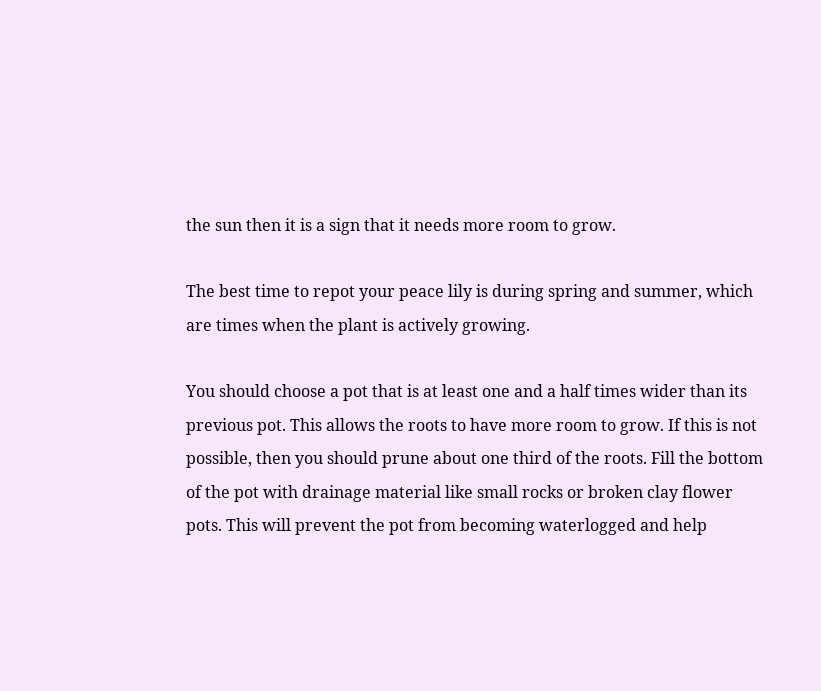the sun then it is a sign that it needs more room to grow.

The best time to repot your peace lily is during spring and summer, which are times when the plant is actively growing.

You should choose a pot that is at least one and a half times wider than its previous pot. This allows the roots to have more room to grow. If this is not possible, then you should prune about one third of the roots. Fill the bottom of the pot with drainage material like small rocks or broken clay flower pots. This will prevent the pot from becoming waterlogged and help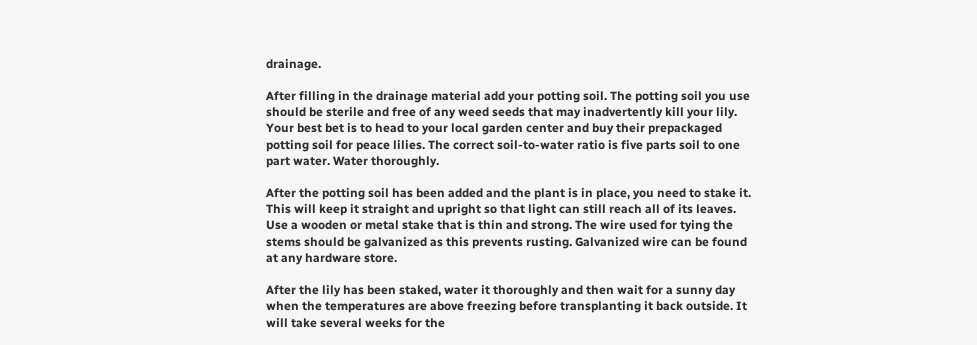drainage.

After filling in the drainage material add your potting soil. The potting soil you use should be sterile and free of any weed seeds that may inadvertently kill your lily. Your best bet is to head to your local garden center and buy their prepackaged potting soil for peace lilies. The correct soil-to-water ratio is five parts soil to one part water. Water thoroughly.

After the potting soil has been added and the plant is in place, you need to stake it. This will keep it straight and upright so that light can still reach all of its leaves. Use a wooden or metal stake that is thin and strong. The wire used for tying the stems should be galvanized as this prevents rusting. Galvanized wire can be found at any hardware store.

After the lily has been staked, water it thoroughly and then wait for a sunny day when the temperatures are above freezing before transplanting it back outside. It will take several weeks for the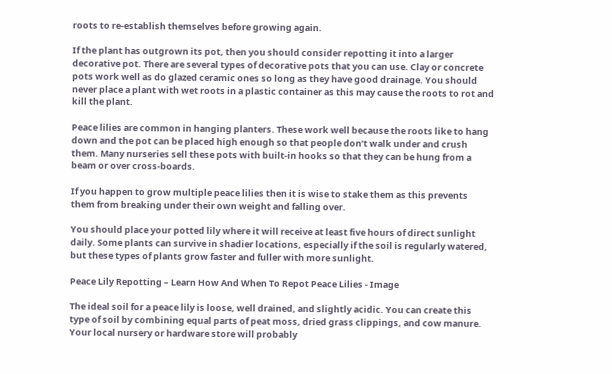roots to re-establish themselves before growing again.

If the plant has outgrown its pot, then you should consider repotting it into a larger decorative pot. There are several types of decorative pots that you can use. Clay or concrete pots work well as do glazed ceramic ones so long as they have good drainage. You should never place a plant with wet roots in a plastic container as this may cause the roots to rot and kill the plant.

Peace lilies are common in hanging planters. These work well because the roots like to hang down and the pot can be placed high enough so that people don’t walk under and crush them. Many nurseries sell these pots with built-in hooks so that they can be hung from a beam or over cross-boards.

If you happen to grow multiple peace lilies then it is wise to stake them as this prevents them from breaking under their own weight and falling over.

You should place your potted lily where it will receive at least five hours of direct sunlight daily. Some plants can survive in shadier locations, especially if the soil is regularly watered, but these types of plants grow faster and fuller with more sunlight.

Peace Lily Repotting – Learn How And When To Repot Peace Lilies - Image

The ideal soil for a peace lily is loose, well drained, and slightly acidic. You can create this type of soil by combining equal parts of peat moss, dried grass clippings, and cow manure. Your local nursery or hardware store will probably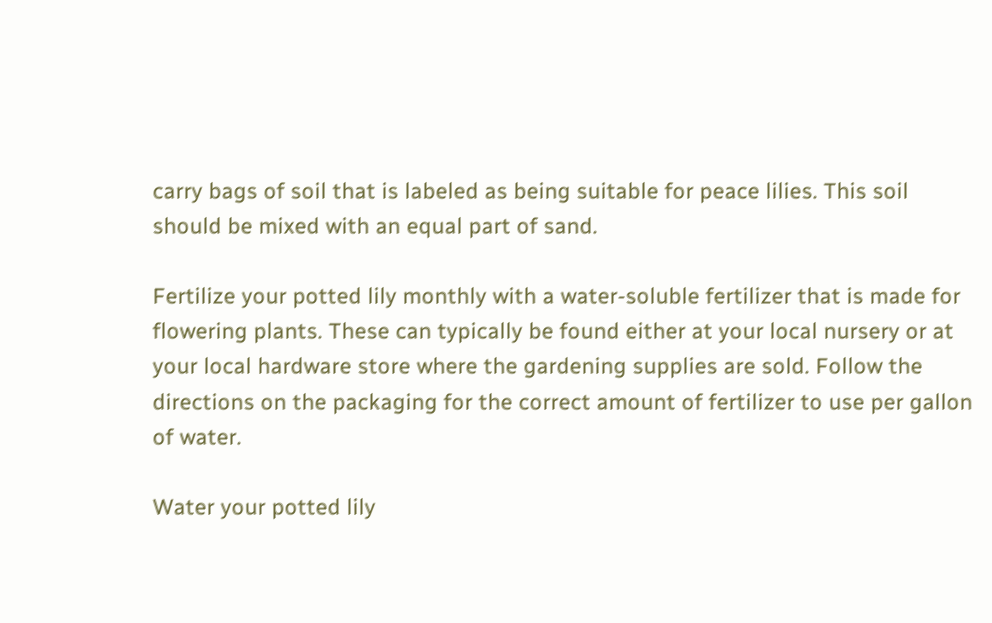carry bags of soil that is labeled as being suitable for peace lilies. This soil should be mixed with an equal part of sand.

Fertilize your potted lily monthly with a water-soluble fertilizer that is made for flowering plants. These can typically be found either at your local nursery or at your local hardware store where the gardening supplies are sold. Follow the directions on the packaging for the correct amount of fertilizer to use per gallon of water.

Water your potted lily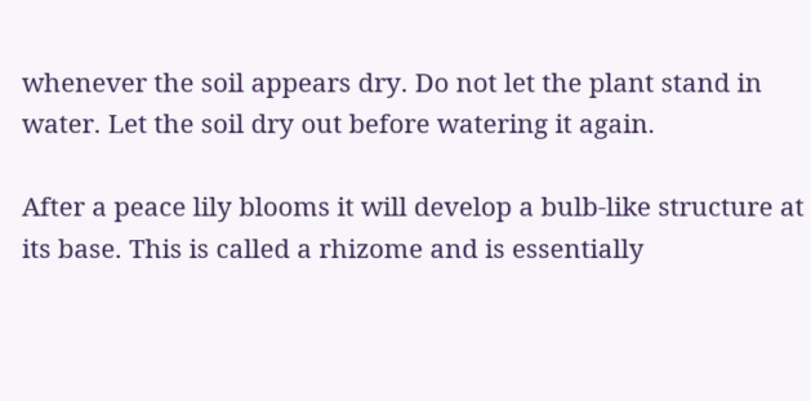whenever the soil appears dry. Do not let the plant stand in water. Let the soil dry out before watering it again.

After a peace lily blooms it will develop a bulb-like structure at its base. This is called a rhizome and is essentially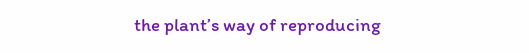the plant’s way of reproducing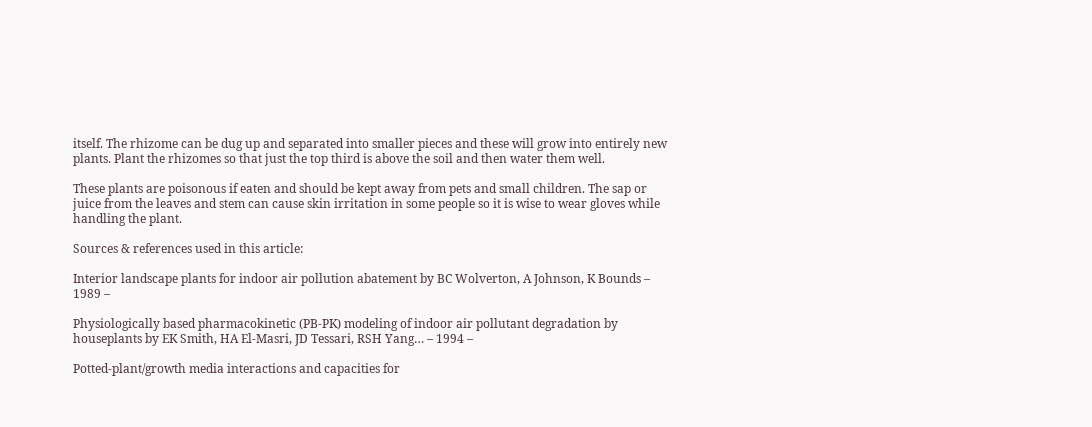itself. The rhizome can be dug up and separated into smaller pieces and these will grow into entirely new plants. Plant the rhizomes so that just the top third is above the soil and then water them well.

These plants are poisonous if eaten and should be kept away from pets and small children. The sap or juice from the leaves and stem can cause skin irritation in some people so it is wise to wear gloves while handling the plant.

Sources & references used in this article:

Interior landscape plants for indoor air pollution abatement by BC Wolverton, A Johnson, K Bounds – 1989 –

Physiologically based pharmacokinetic (PB-PK) modeling of indoor air pollutant degradation by houseplants by EK Smith, HA El-Masri, JD Tessari, RSH Yang… – 1994 –

Potted-plant/growth media interactions and capacities for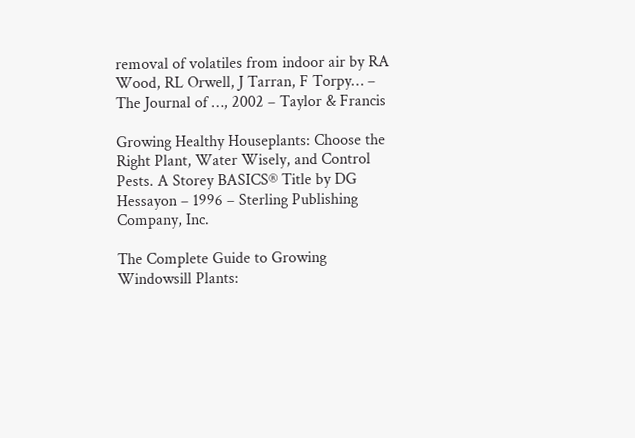removal of volatiles from indoor air by RA Wood, RL Orwell, J Tarran, F Torpy… – The Journal of …, 2002 – Taylor & Francis

Growing Healthy Houseplants: Choose the Right Plant, Water Wisely, and Control Pests. A Storey BASICS® Title by DG Hessayon – 1996 – Sterling Publishing Company, Inc.

The Complete Guide to Growing Windowsill Plants: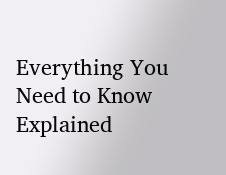Everything You Need to Know Explained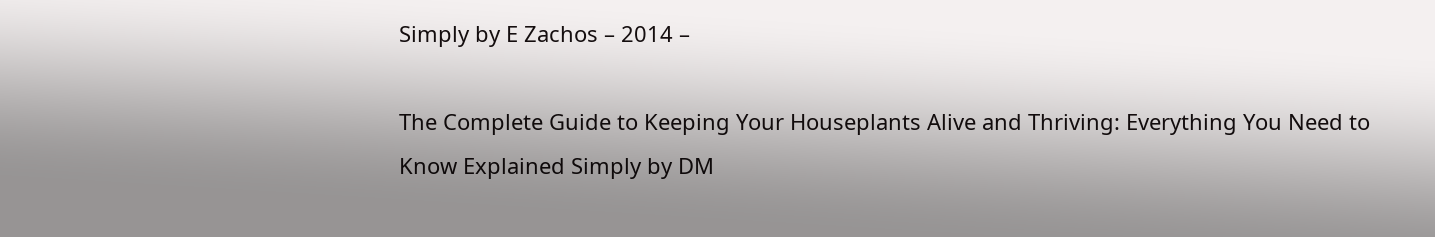Simply by E Zachos – 2014 –

The Complete Guide to Keeping Your Houseplants Alive and Thriving: Everything You Need to Know Explained Simply by DM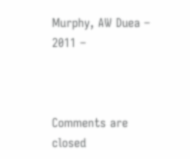Murphy, AW Duea – 2011 –



Comments are closed